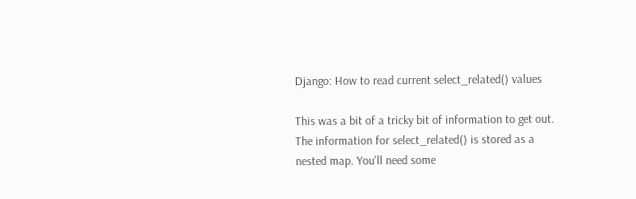Django: How to read current select_related() values

This was a bit of a tricky bit of information to get out. The information for select_related() is stored as a nested map. You'll need some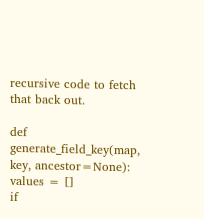recursive code to fetch that back out.

def generate_field_key(map, key, ancestor=None):
values = []
if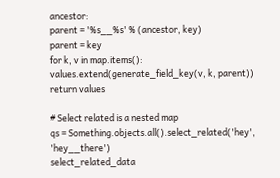ancestor:
parent = '%s__%s' % (ancestor, key)
parent = key
for k, v in map.items():
values.extend(generate_field_key(v, k, parent))
return values

# Select related is a nested map
qs = Something.objects.all().select_related('hey', 'hey__there')
select_related_data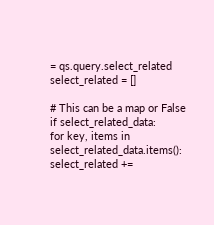= qs.query.select_related
select_related = []

# This can be a map or False
if select_related_data:
for key, items in select_related_data.items():
select_related +=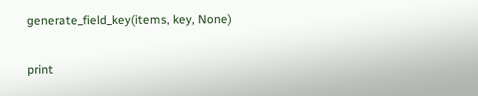generate_field_key(items, key, None)

print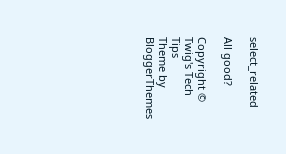select_related

All good?

Copyright © Twig's Tech Tips
Theme by BloggerThemes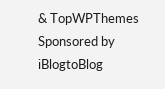& TopWPThemes Sponsored by iBlogtoBlog